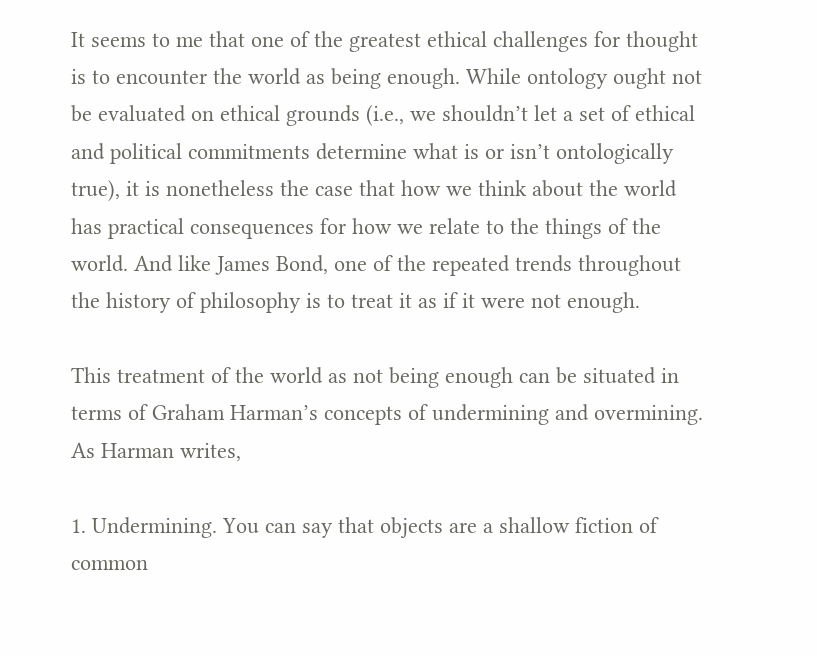It seems to me that one of the greatest ethical challenges for thought is to encounter the world as being enough. While ontology ought not be evaluated on ethical grounds (i.e., we shouldn’t let a set of ethical and political commitments determine what is or isn’t ontologically true), it is nonetheless the case that how we think about the world has practical consequences for how we relate to the things of the world. And like James Bond, one of the repeated trends throughout the history of philosophy is to treat it as if it were not enough.

This treatment of the world as not being enough can be situated in terms of Graham Harman’s concepts of undermining and overmining. As Harman writes,

1. Undermining. You can say that objects are a shallow fiction of common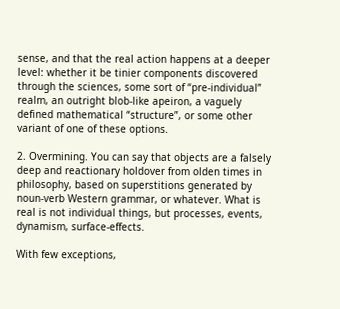sense, and that the real action happens at a deeper level: whether it be tinier components discovered through the sciences, some sort of “pre-individual” realm, an outright blob-like apeiron, a vaguely defined mathematical “structure”, or some other variant of one of these options.

2. Overmining. You can say that objects are a falsely deep and reactionary holdover from olden times in philosophy, based on superstitions generated by noun-verb Western grammar, or whatever. What is real is not individual things, but processes, events, dynamism, surface-effects.

With few exceptions,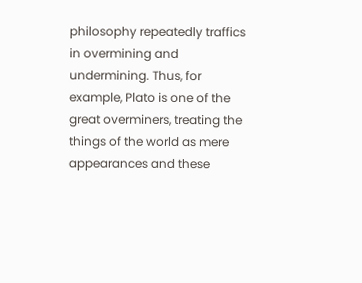philosophy repeatedly traffics in overmining and undermining. Thus, for example, Plato is one of the great overminers, treating the things of the world as mere appearances and these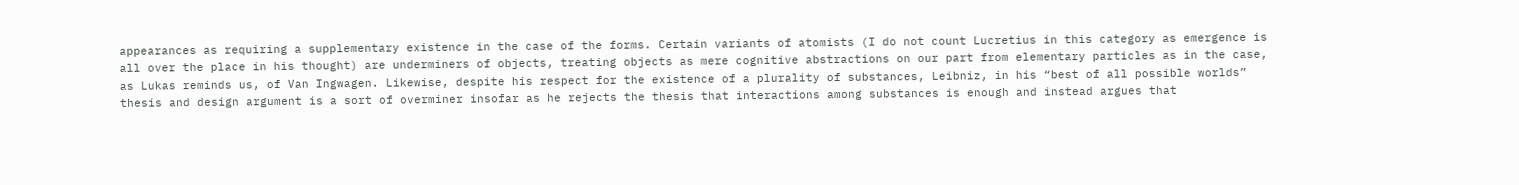appearances as requiring a supplementary existence in the case of the forms. Certain variants of atomists (I do not count Lucretius in this category as emergence is all over the place in his thought) are underminers of objects, treating objects as mere cognitive abstractions on our part from elementary particles as in the case, as Lukas reminds us, of Van Ingwagen. Likewise, despite his respect for the existence of a plurality of substances, Leibniz, in his “best of all possible worlds” thesis and design argument is a sort of overminer insofar as he rejects the thesis that interactions among substances is enough and instead argues that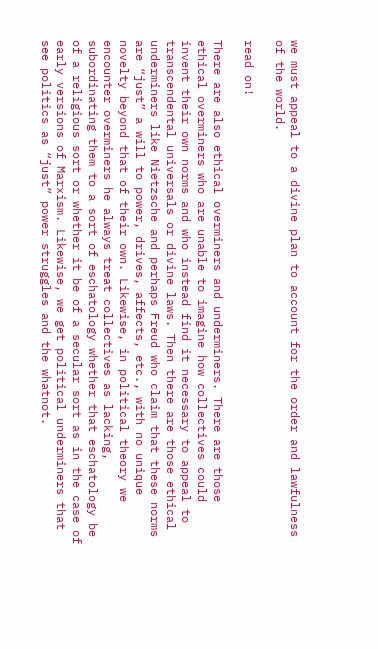we must appeal to a divine plan to account for the order and lawfulness of the world.

read on!

There are also ethical overminers and underminers. There are those ethical overminers who are unable to imagine how collectives could invent their own norms and who instead find it necessary to appeal to transcendental universals or divine laws. Then there are those ethical underminers like Nietzsche and perhaps Freud who claim that these norms are “just” a will to power, drives, affects, etc., with no unique novelty beyond that of their own. Likewise, in political theory we encounter overminers he always treat collectives as lacking, subordinating them to a sort of eschatology whether that eschatology be of a religious sort or whether it be of a secular sort as in the case of early versions of Marxism. Likewise, we get political underminers that see politics as “just” power struggles and the whatnot.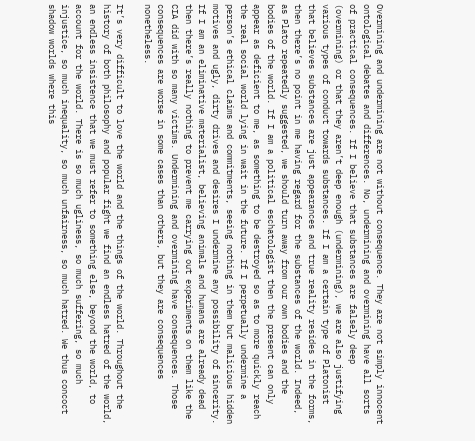Overmining and undermining are not without consequence. They are not simply innocent ontological debates and differences. No, undermining and overmining have all sorts of practical consequences. If I believe that substances are falsely deep (overmining) or that they aren’t deep enough (undermining), we are also justifying various types of conduct towards substances. If I am a certain type of Platonist that believes substances are just appearances and true reality resides in the forms, then there’s no point in me having regard for the substances of the world. Indeed, as Plato repeatedly suggested, we should turn away from our own bodies and the bodies of the world. If I am a political eschatologist then the present can only appear as deficient to me, as something to be destroyed so as to more quickly reach the real social world lying in wait in the future. If I perpetually undermine a person’s ethical claims and commitments, seeing nothing in them but malicious hidden motives and ugly, dirty drives and desires I undermine any possibility of sincerity. If I am an eliminative materialist, believing animals and humans are already dead then there’s really nothing to prevent me carrying out experiments on them like the CIA did with so many victims. Undermining and overmining have consequences. Those consequences are worse in some cases than others, but they are consequences nonetheless.

It’s very difficult to love the world and the things of the world. Throughout the history of both philosophy and popular fight we find an endless hatred of the world, an endless insistence that we must refer to something else, beyond the world, to account for the world. There is so much ugliness, so much suffering, so much injustice, so much inequality, so much unfairness, so much hatred. We thus concoct shadow worlds where this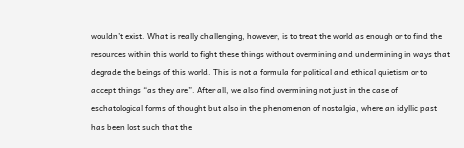wouldn’t exist. What is really challenging, however, is to treat the world as enough or to find the resources within this world to fight these things without overmining and undermining in ways that degrade the beings of this world. This is not a formula for political and ethical quietism or to accept things “as they are”. After all, we also find overmining not just in the case of eschatological forms of thought but also in the phenomenon of nostalgia, where an idyllic past has been lost such that the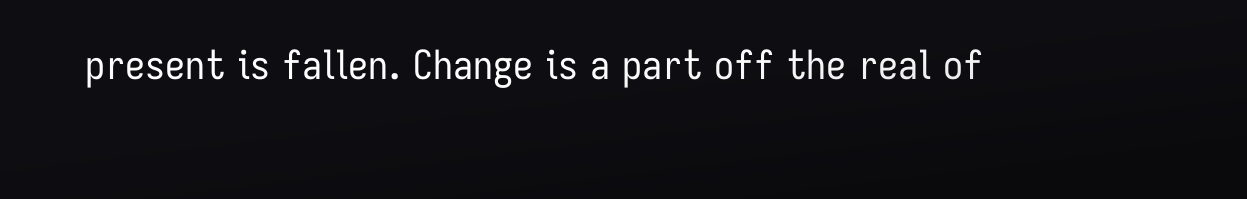present is fallen. Change is a part off the real of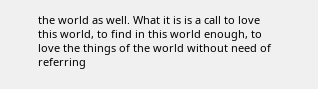the world as well. What it is is a call to love this world, to find in this world enough, to love the things of the world without need of referring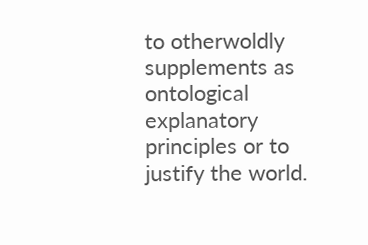to otherwoldly supplements as ontological explanatory principles or to justify the world.